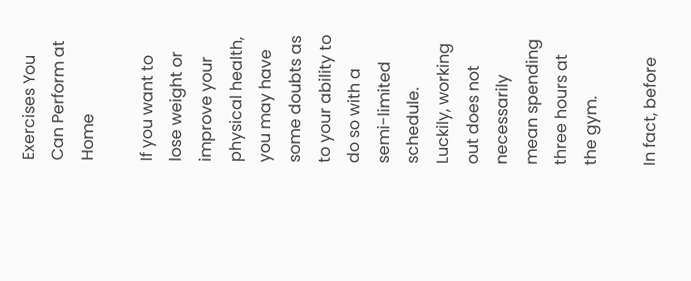Exercises You Can Perform at Home

If you want to lose weight or improve your physical health, you may have some doubts as to your ability to do so with a semi-limited schedule. Luckily, working out does not necessarily mean spending three hours at the gym.

In fact, before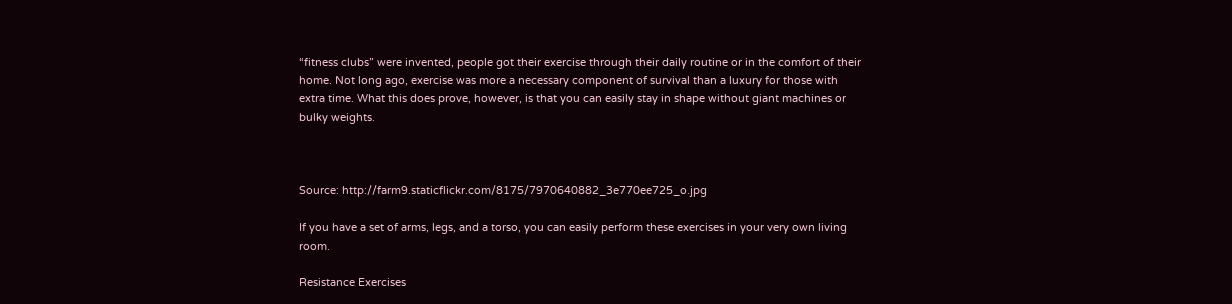“fitness clubs” were invented, people got their exercise through their daily routine or in the comfort of their home. Not long ago, exercise was more a necessary component of survival than a luxury for those with extra time. What this does prove, however, is that you can easily stay in shape without giant machines or bulky weights.



Source: http://farm9.staticflickr.com/8175/7970640882_3e770ee725_o.jpg

If you have a set of arms, legs, and a torso, you can easily perform these exercises in your very own living room.

Resistance Exercises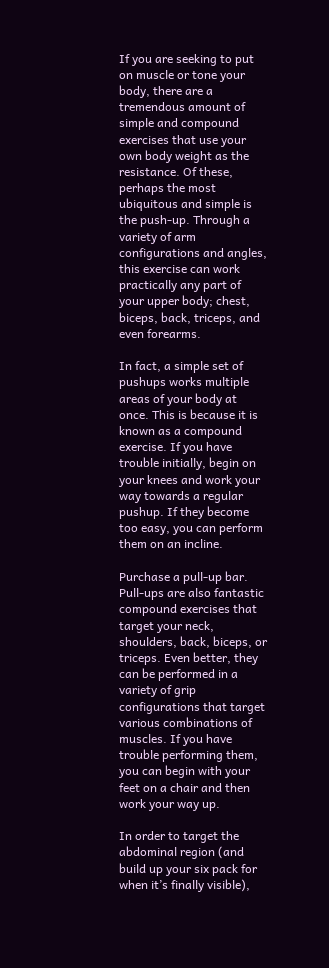If you are seeking to put on muscle or tone your body, there are a tremendous amount of simple and compound exercises that use your own body weight as the resistance. Of these, perhaps the most ubiquitous and simple is the push-up. Through a variety of arm configurations and angles, this exercise can work practically any part of your upper body; chest, biceps, back, triceps, and even forearms.

In fact, a simple set of pushups works multiple areas of your body at once. This is because it is known as a compound exercise. If you have trouble initially, begin on your knees and work your way towards a regular pushup. If they become too easy, you can perform them on an incline.

Purchase a pull-up bar. Pull-ups are also fantastic compound exercises that target your neck, shoulders, back, biceps, or triceps. Even better, they can be performed in a variety of grip configurations that target various combinations of muscles. If you have trouble performing them, you can begin with your feet on a chair and then work your way up.

In order to target the abdominal region (and build up your six pack for when it’s finally visible),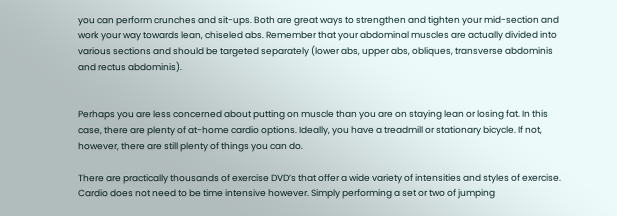you can perform crunches and sit-ups. Both are great ways to strengthen and tighten your mid-section and work your way towards lean, chiseled abs. Remember that your abdominal muscles are actually divided into various sections and should be targeted separately (lower abs, upper abs, obliques, transverse abdominis and rectus abdominis).


Perhaps you are less concerned about putting on muscle than you are on staying lean or losing fat. In this case, there are plenty of at-home cardio options. Ideally, you have a treadmill or stationary bicycle. If not, however, there are still plenty of things you can do.

There are practically thousands of exercise DVD’s that offer a wide variety of intensities and styles of exercise. Cardio does not need to be time intensive however. Simply performing a set or two of jumping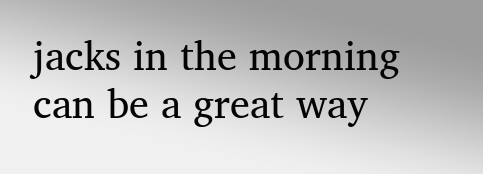jacks in the morning can be a great way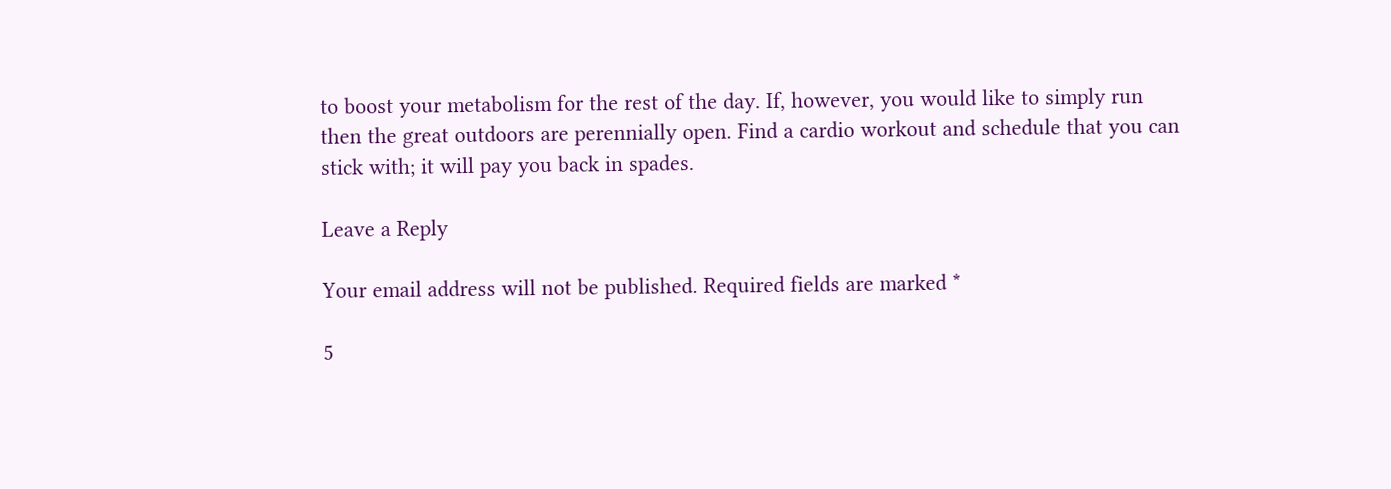to boost your metabolism for the rest of the day. If, however, you would like to simply run then the great outdoors are perennially open. Find a cardio workout and schedule that you can stick with; it will pay you back in spades.

Leave a Reply

Your email address will not be published. Required fields are marked *

5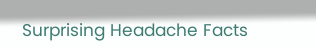Surprising Headache Facts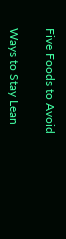Five Foods to Avoid

Ways to Stay Lean